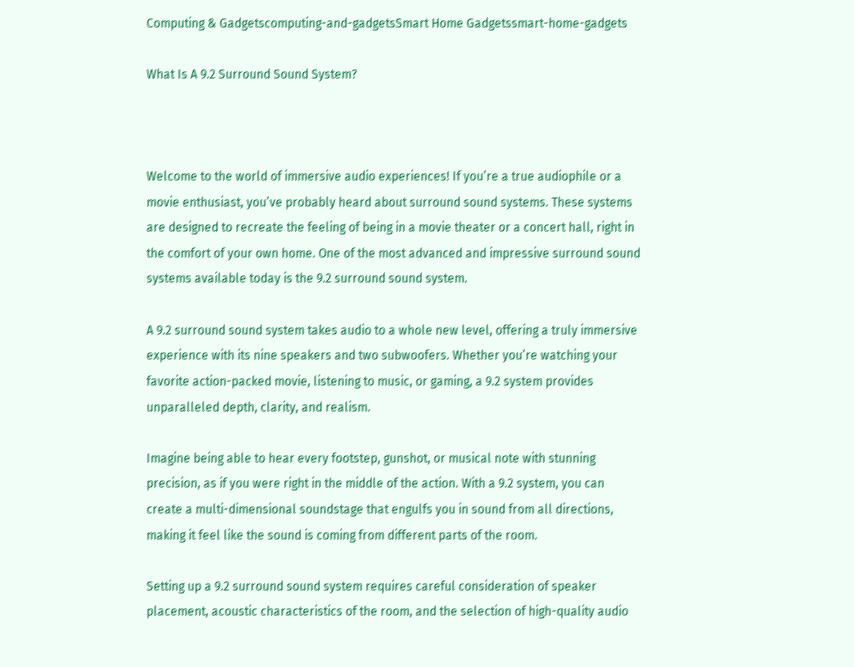Computing & Gadgetscomputing-and-gadgetsSmart Home Gadgetssmart-home-gadgets

What Is A 9.2 Surround Sound System?



Welcome to the world of immersive audio experiences! If you’re a true audiophile or a movie enthusiast, you’ve probably heard about surround sound systems. These systems are designed to recreate the feeling of being in a movie theater or a concert hall, right in the comfort of your own home. One of the most advanced and impressive surround sound systems available today is the 9.2 surround sound system.

A 9.2 surround sound system takes audio to a whole new level, offering a truly immersive experience with its nine speakers and two subwoofers. Whether you’re watching your favorite action-packed movie, listening to music, or gaming, a 9.2 system provides unparalleled depth, clarity, and realism.

Imagine being able to hear every footstep, gunshot, or musical note with stunning precision, as if you were right in the middle of the action. With a 9.2 system, you can create a multi-dimensional soundstage that engulfs you in sound from all directions, making it feel like the sound is coming from different parts of the room.

Setting up a 9.2 surround sound system requires careful consideration of speaker placement, acoustic characteristics of the room, and the selection of high-quality audio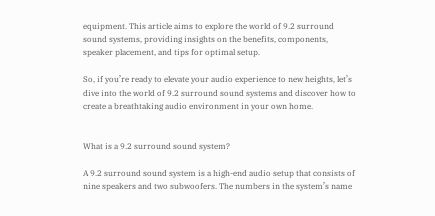equipment. This article aims to explore the world of 9.2 surround sound systems, providing insights on the benefits, components, speaker placement, and tips for optimal setup.

So, if you’re ready to elevate your audio experience to new heights, let’s dive into the world of 9.2 surround sound systems and discover how to create a breathtaking audio environment in your own home.


What is a 9.2 surround sound system?

A 9.2 surround sound system is a high-end audio setup that consists of nine speakers and two subwoofers. The numbers in the system’s name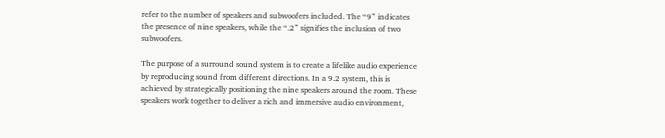refer to the number of speakers and subwoofers included. The “9” indicates the presence of nine speakers, while the “.2” signifies the inclusion of two subwoofers.

The purpose of a surround sound system is to create a lifelike audio experience by reproducing sound from different directions. In a 9.2 system, this is achieved by strategically positioning the nine speakers around the room. These speakers work together to deliver a rich and immersive audio environment,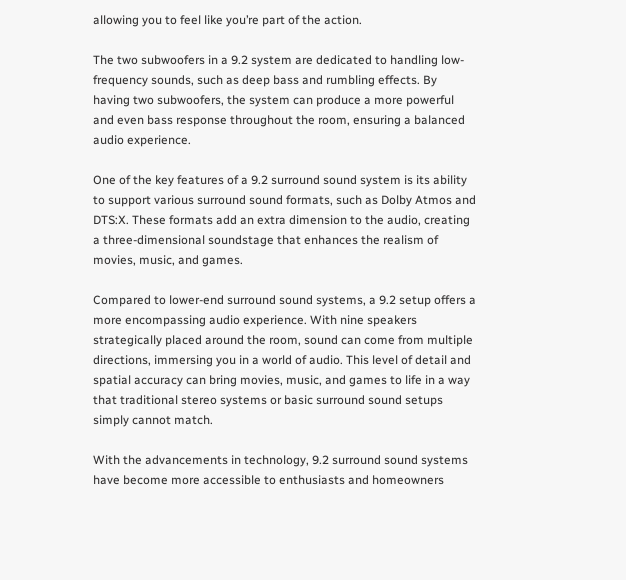allowing you to feel like you’re part of the action.

The two subwoofers in a 9.2 system are dedicated to handling low-frequency sounds, such as deep bass and rumbling effects. By having two subwoofers, the system can produce a more powerful and even bass response throughout the room, ensuring a balanced audio experience.

One of the key features of a 9.2 surround sound system is its ability to support various surround sound formats, such as Dolby Atmos and DTS:X. These formats add an extra dimension to the audio, creating a three-dimensional soundstage that enhances the realism of movies, music, and games.

Compared to lower-end surround sound systems, a 9.2 setup offers a more encompassing audio experience. With nine speakers strategically placed around the room, sound can come from multiple directions, immersing you in a world of audio. This level of detail and spatial accuracy can bring movies, music, and games to life in a way that traditional stereo systems or basic surround sound setups simply cannot match.

With the advancements in technology, 9.2 surround sound systems have become more accessible to enthusiasts and homeowners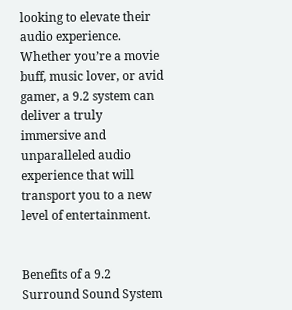looking to elevate their audio experience. Whether you’re a movie buff, music lover, or avid gamer, a 9.2 system can deliver a truly immersive and unparalleled audio experience that will transport you to a new level of entertainment.


Benefits of a 9.2 Surround Sound System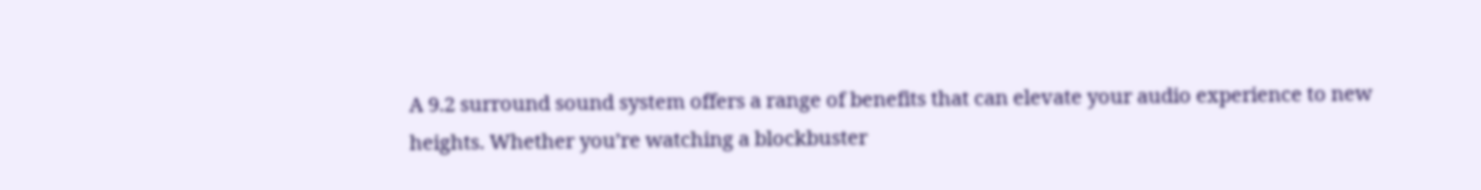A 9.2 surround sound system offers a range of benefits that can elevate your audio experience to new heights. Whether you’re watching a blockbuster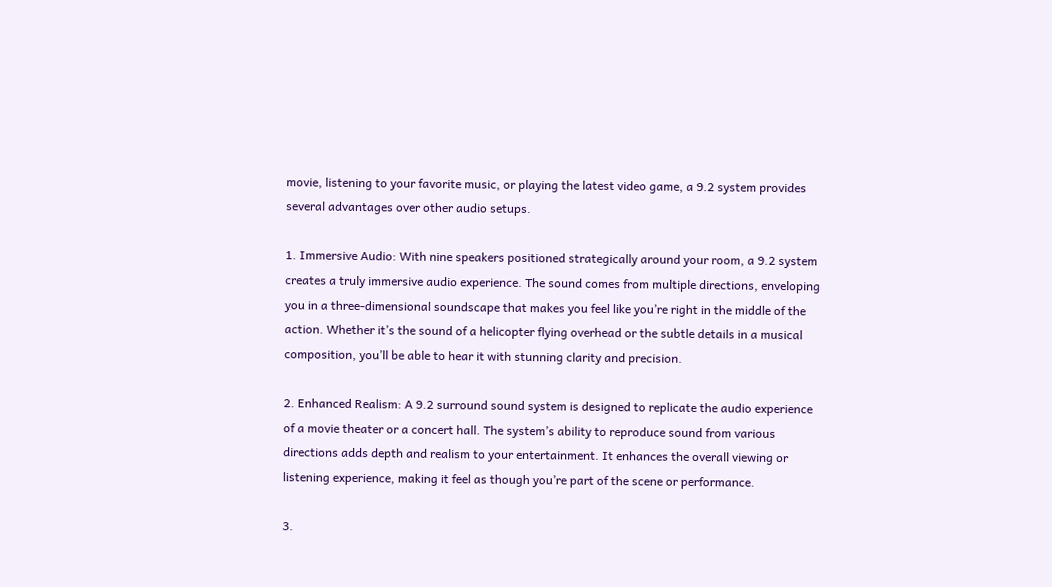movie, listening to your favorite music, or playing the latest video game, a 9.2 system provides several advantages over other audio setups.

1. Immersive Audio: With nine speakers positioned strategically around your room, a 9.2 system creates a truly immersive audio experience. The sound comes from multiple directions, enveloping you in a three-dimensional soundscape that makes you feel like you’re right in the middle of the action. Whether it’s the sound of a helicopter flying overhead or the subtle details in a musical composition, you’ll be able to hear it with stunning clarity and precision.

2. Enhanced Realism: A 9.2 surround sound system is designed to replicate the audio experience of a movie theater or a concert hall. The system’s ability to reproduce sound from various directions adds depth and realism to your entertainment. It enhances the overall viewing or listening experience, making it feel as though you’re part of the scene or performance.

3.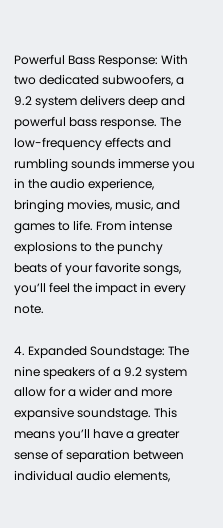Powerful Bass Response: With two dedicated subwoofers, a 9.2 system delivers deep and powerful bass response. The low-frequency effects and rumbling sounds immerse you in the audio experience, bringing movies, music, and games to life. From intense explosions to the punchy beats of your favorite songs, you’ll feel the impact in every note.

4. Expanded Soundstage: The nine speakers of a 9.2 system allow for a wider and more expansive soundstage. This means you’ll have a greater sense of separation between individual audio elements,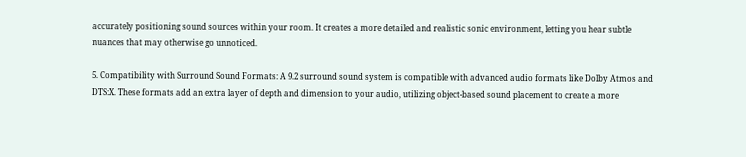accurately positioning sound sources within your room. It creates a more detailed and realistic sonic environment, letting you hear subtle nuances that may otherwise go unnoticed.

5. Compatibility with Surround Sound Formats: A 9.2 surround sound system is compatible with advanced audio formats like Dolby Atmos and DTS:X. These formats add an extra layer of depth and dimension to your audio, utilizing object-based sound placement to create a more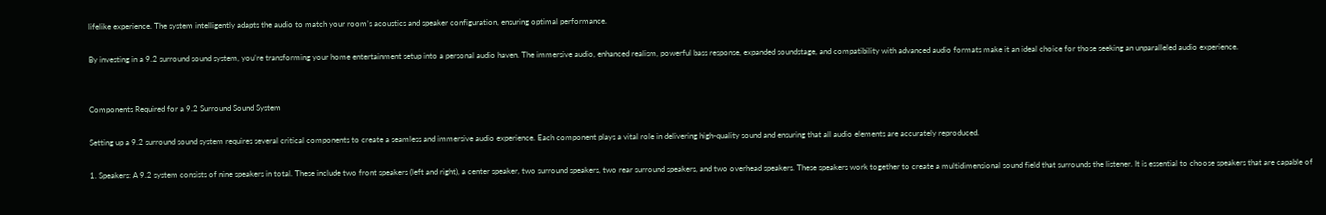lifelike experience. The system intelligently adapts the audio to match your room’s acoustics and speaker configuration, ensuring optimal performance.

By investing in a 9.2 surround sound system, you’re transforming your home entertainment setup into a personal audio haven. The immersive audio, enhanced realism, powerful bass response, expanded soundstage, and compatibility with advanced audio formats make it an ideal choice for those seeking an unparalleled audio experience.


Components Required for a 9.2 Surround Sound System

Setting up a 9.2 surround sound system requires several critical components to create a seamless and immersive audio experience. Each component plays a vital role in delivering high-quality sound and ensuring that all audio elements are accurately reproduced.

1. Speakers: A 9.2 system consists of nine speakers in total. These include two front speakers (left and right), a center speaker, two surround speakers, two rear surround speakers, and two overhead speakers. These speakers work together to create a multidimensional sound field that surrounds the listener. It is essential to choose speakers that are capable of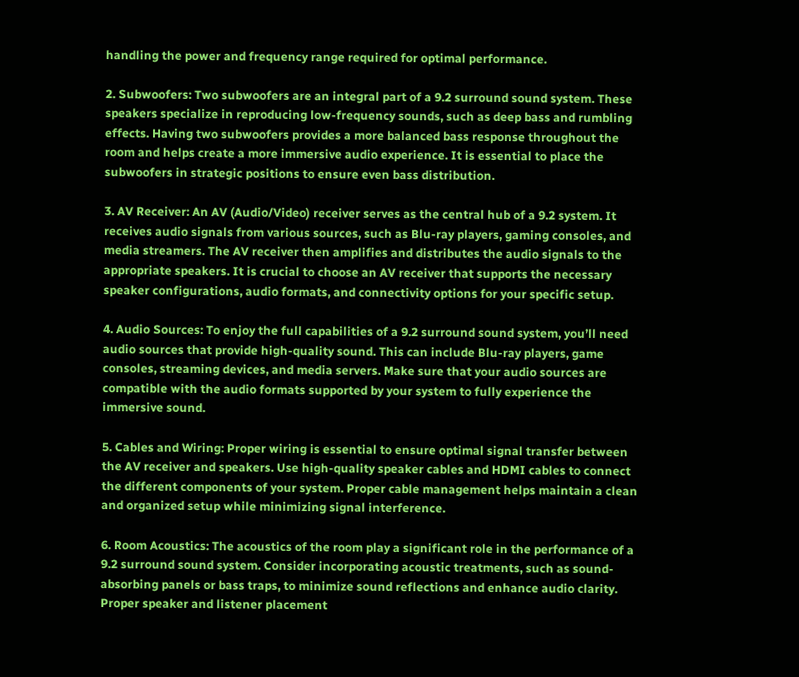handling the power and frequency range required for optimal performance.

2. Subwoofers: Two subwoofers are an integral part of a 9.2 surround sound system. These speakers specialize in reproducing low-frequency sounds, such as deep bass and rumbling effects. Having two subwoofers provides a more balanced bass response throughout the room and helps create a more immersive audio experience. It is essential to place the subwoofers in strategic positions to ensure even bass distribution.

3. AV Receiver: An AV (Audio/Video) receiver serves as the central hub of a 9.2 system. It receives audio signals from various sources, such as Blu-ray players, gaming consoles, and media streamers. The AV receiver then amplifies and distributes the audio signals to the appropriate speakers. It is crucial to choose an AV receiver that supports the necessary speaker configurations, audio formats, and connectivity options for your specific setup.

4. Audio Sources: To enjoy the full capabilities of a 9.2 surround sound system, you’ll need audio sources that provide high-quality sound. This can include Blu-ray players, game consoles, streaming devices, and media servers. Make sure that your audio sources are compatible with the audio formats supported by your system to fully experience the immersive sound.

5. Cables and Wiring: Proper wiring is essential to ensure optimal signal transfer between the AV receiver and speakers. Use high-quality speaker cables and HDMI cables to connect the different components of your system. Proper cable management helps maintain a clean and organized setup while minimizing signal interference.

6. Room Acoustics: The acoustics of the room play a significant role in the performance of a 9.2 surround sound system. Consider incorporating acoustic treatments, such as sound-absorbing panels or bass traps, to minimize sound reflections and enhance audio clarity. Proper speaker and listener placement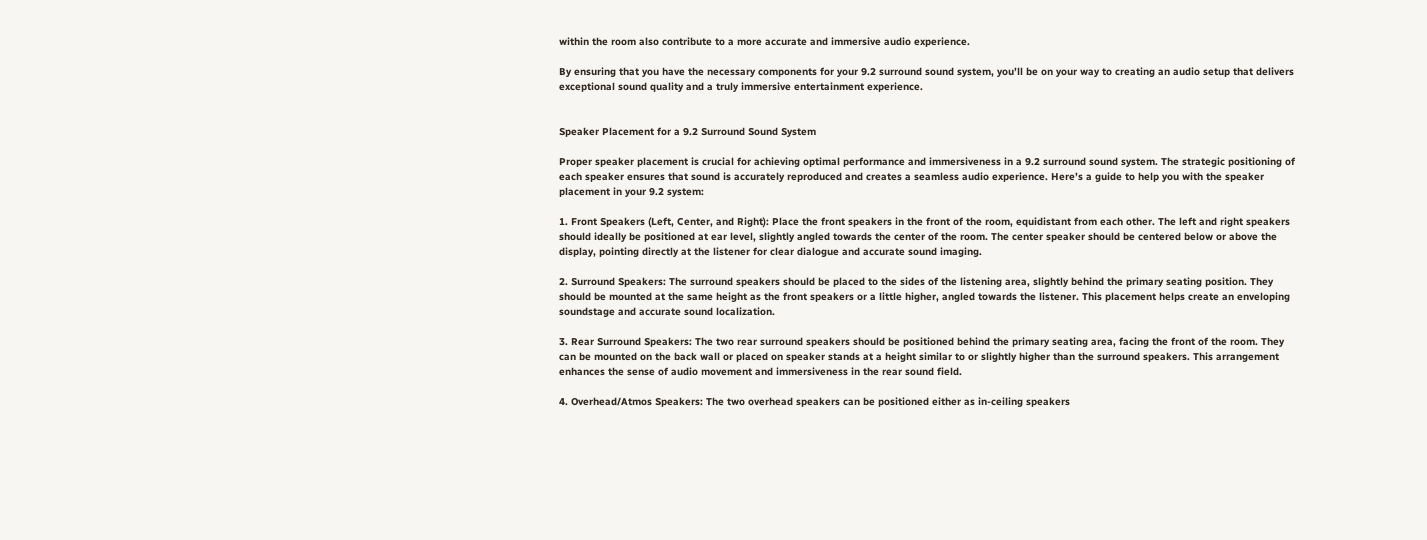within the room also contribute to a more accurate and immersive audio experience.

By ensuring that you have the necessary components for your 9.2 surround sound system, you’ll be on your way to creating an audio setup that delivers exceptional sound quality and a truly immersive entertainment experience.


Speaker Placement for a 9.2 Surround Sound System

Proper speaker placement is crucial for achieving optimal performance and immersiveness in a 9.2 surround sound system. The strategic positioning of each speaker ensures that sound is accurately reproduced and creates a seamless audio experience. Here’s a guide to help you with the speaker placement in your 9.2 system:

1. Front Speakers (Left, Center, and Right): Place the front speakers in the front of the room, equidistant from each other. The left and right speakers should ideally be positioned at ear level, slightly angled towards the center of the room. The center speaker should be centered below or above the display, pointing directly at the listener for clear dialogue and accurate sound imaging.

2. Surround Speakers: The surround speakers should be placed to the sides of the listening area, slightly behind the primary seating position. They should be mounted at the same height as the front speakers or a little higher, angled towards the listener. This placement helps create an enveloping soundstage and accurate sound localization.

3. Rear Surround Speakers: The two rear surround speakers should be positioned behind the primary seating area, facing the front of the room. They can be mounted on the back wall or placed on speaker stands at a height similar to or slightly higher than the surround speakers. This arrangement enhances the sense of audio movement and immersiveness in the rear sound field.

4. Overhead/Atmos Speakers: The two overhead speakers can be positioned either as in-ceiling speakers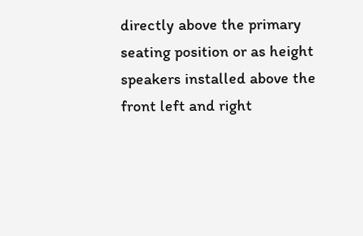directly above the primary seating position or as height speakers installed above the front left and right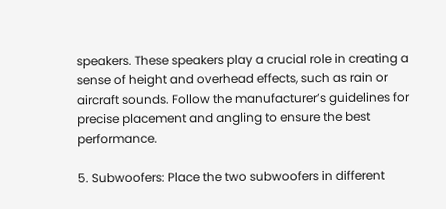speakers. These speakers play a crucial role in creating a sense of height and overhead effects, such as rain or aircraft sounds. Follow the manufacturer’s guidelines for precise placement and angling to ensure the best performance.

5. Subwoofers: Place the two subwoofers in different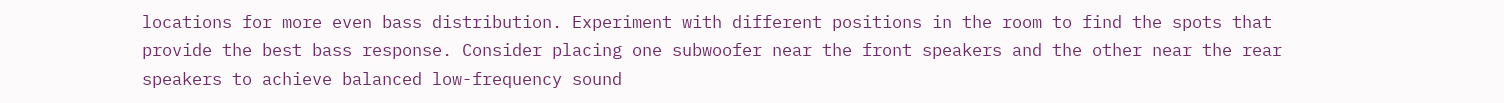locations for more even bass distribution. Experiment with different positions in the room to find the spots that provide the best bass response. Consider placing one subwoofer near the front speakers and the other near the rear speakers to achieve balanced low-frequency sound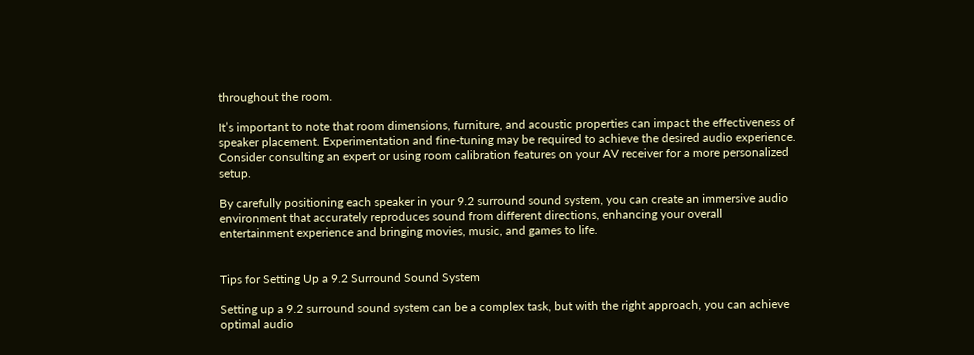throughout the room.

It’s important to note that room dimensions, furniture, and acoustic properties can impact the effectiveness of speaker placement. Experimentation and fine-tuning may be required to achieve the desired audio experience. Consider consulting an expert or using room calibration features on your AV receiver for a more personalized setup.

By carefully positioning each speaker in your 9.2 surround sound system, you can create an immersive audio environment that accurately reproduces sound from different directions, enhancing your overall entertainment experience and bringing movies, music, and games to life.


Tips for Setting Up a 9.2 Surround Sound System

Setting up a 9.2 surround sound system can be a complex task, but with the right approach, you can achieve optimal audio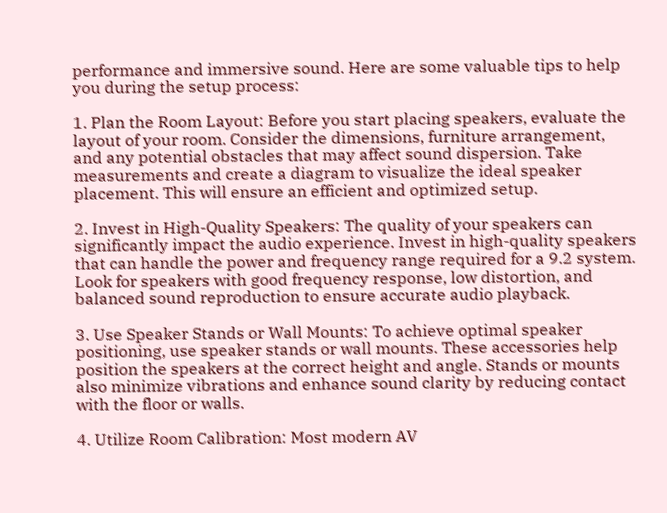performance and immersive sound. Here are some valuable tips to help you during the setup process:

1. Plan the Room Layout: Before you start placing speakers, evaluate the layout of your room. Consider the dimensions, furniture arrangement, and any potential obstacles that may affect sound dispersion. Take measurements and create a diagram to visualize the ideal speaker placement. This will ensure an efficient and optimized setup.

2. Invest in High-Quality Speakers: The quality of your speakers can significantly impact the audio experience. Invest in high-quality speakers that can handle the power and frequency range required for a 9.2 system. Look for speakers with good frequency response, low distortion, and balanced sound reproduction to ensure accurate audio playback.

3. Use Speaker Stands or Wall Mounts: To achieve optimal speaker positioning, use speaker stands or wall mounts. These accessories help position the speakers at the correct height and angle. Stands or mounts also minimize vibrations and enhance sound clarity by reducing contact with the floor or walls.

4. Utilize Room Calibration: Most modern AV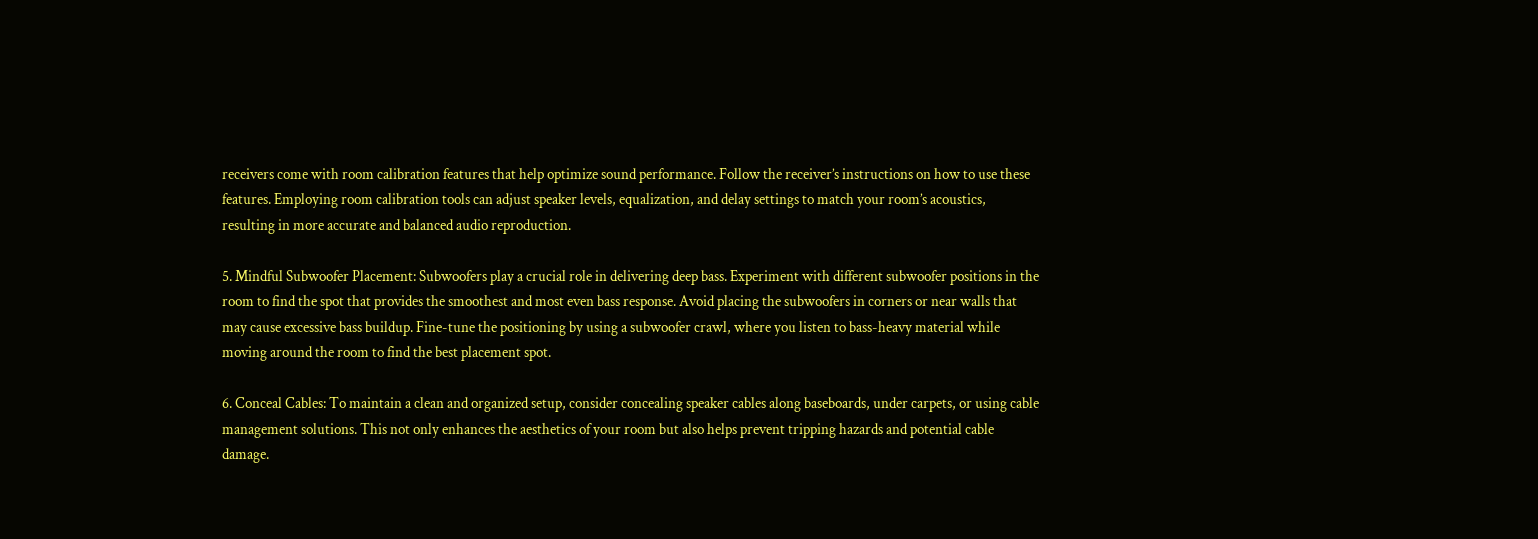receivers come with room calibration features that help optimize sound performance. Follow the receiver’s instructions on how to use these features. Employing room calibration tools can adjust speaker levels, equalization, and delay settings to match your room’s acoustics, resulting in more accurate and balanced audio reproduction.

5. Mindful Subwoofer Placement: Subwoofers play a crucial role in delivering deep bass. Experiment with different subwoofer positions in the room to find the spot that provides the smoothest and most even bass response. Avoid placing the subwoofers in corners or near walls that may cause excessive bass buildup. Fine-tune the positioning by using a subwoofer crawl, where you listen to bass-heavy material while moving around the room to find the best placement spot.

6. Conceal Cables: To maintain a clean and organized setup, consider concealing speaker cables along baseboards, under carpets, or using cable management solutions. This not only enhances the aesthetics of your room but also helps prevent tripping hazards and potential cable damage.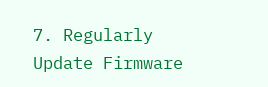7. Regularly Update Firmware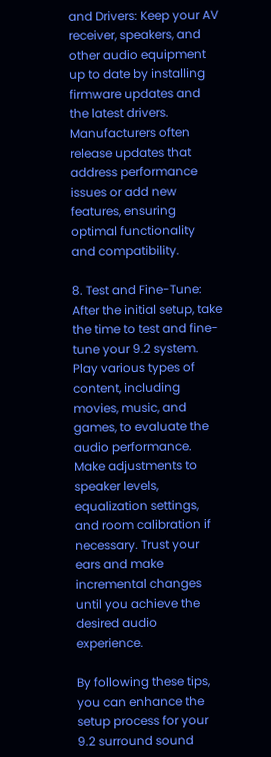and Drivers: Keep your AV receiver, speakers, and other audio equipment up to date by installing firmware updates and the latest drivers. Manufacturers often release updates that address performance issues or add new features, ensuring optimal functionality and compatibility.

8. Test and Fine-Tune: After the initial setup, take the time to test and fine-tune your 9.2 system. Play various types of content, including movies, music, and games, to evaluate the audio performance. Make adjustments to speaker levels, equalization settings, and room calibration if necessary. Trust your ears and make incremental changes until you achieve the desired audio experience.

By following these tips, you can enhance the setup process for your 9.2 surround sound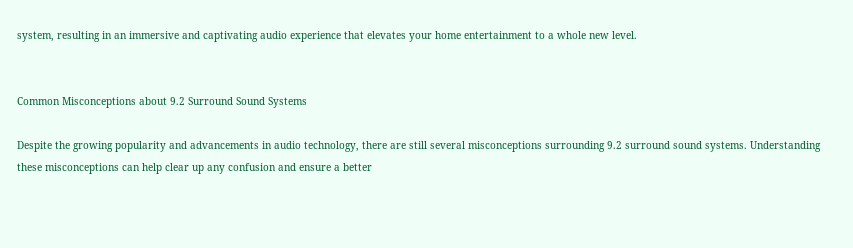system, resulting in an immersive and captivating audio experience that elevates your home entertainment to a whole new level.


Common Misconceptions about 9.2 Surround Sound Systems

Despite the growing popularity and advancements in audio technology, there are still several misconceptions surrounding 9.2 surround sound systems. Understanding these misconceptions can help clear up any confusion and ensure a better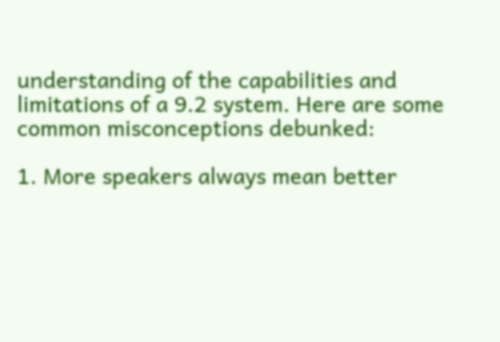understanding of the capabilities and limitations of a 9.2 system. Here are some common misconceptions debunked:

1. More speakers always mean better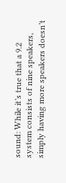sound: While it’s true that a 9.2 system consists of nine speakers, simply having more speakers doesn’t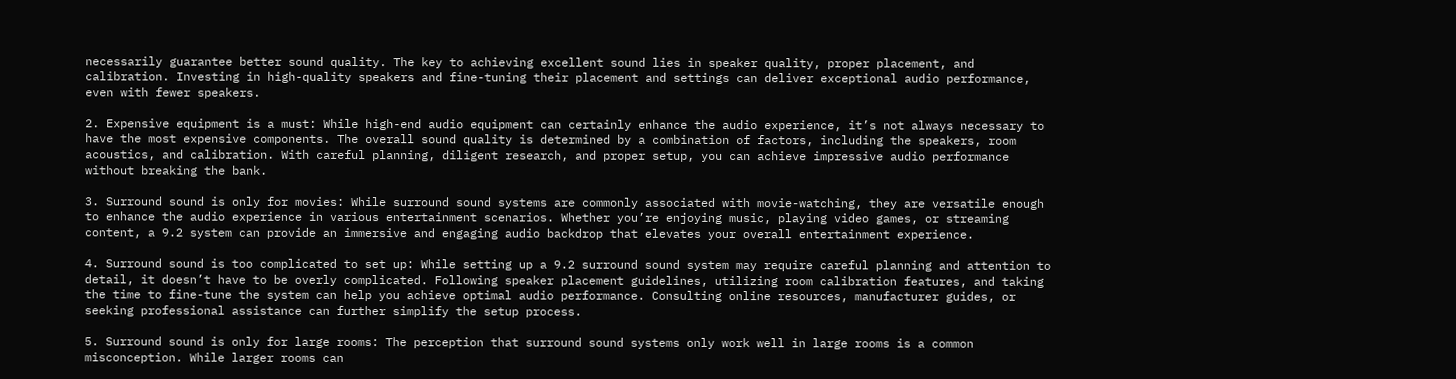necessarily guarantee better sound quality. The key to achieving excellent sound lies in speaker quality, proper placement, and calibration. Investing in high-quality speakers and fine-tuning their placement and settings can deliver exceptional audio performance, even with fewer speakers.

2. Expensive equipment is a must: While high-end audio equipment can certainly enhance the audio experience, it’s not always necessary to have the most expensive components. The overall sound quality is determined by a combination of factors, including the speakers, room acoustics, and calibration. With careful planning, diligent research, and proper setup, you can achieve impressive audio performance without breaking the bank.

3. Surround sound is only for movies: While surround sound systems are commonly associated with movie-watching, they are versatile enough to enhance the audio experience in various entertainment scenarios. Whether you’re enjoying music, playing video games, or streaming content, a 9.2 system can provide an immersive and engaging audio backdrop that elevates your overall entertainment experience.

4. Surround sound is too complicated to set up: While setting up a 9.2 surround sound system may require careful planning and attention to detail, it doesn’t have to be overly complicated. Following speaker placement guidelines, utilizing room calibration features, and taking the time to fine-tune the system can help you achieve optimal audio performance. Consulting online resources, manufacturer guides, or seeking professional assistance can further simplify the setup process.

5. Surround sound is only for large rooms: The perception that surround sound systems only work well in large rooms is a common misconception. While larger rooms can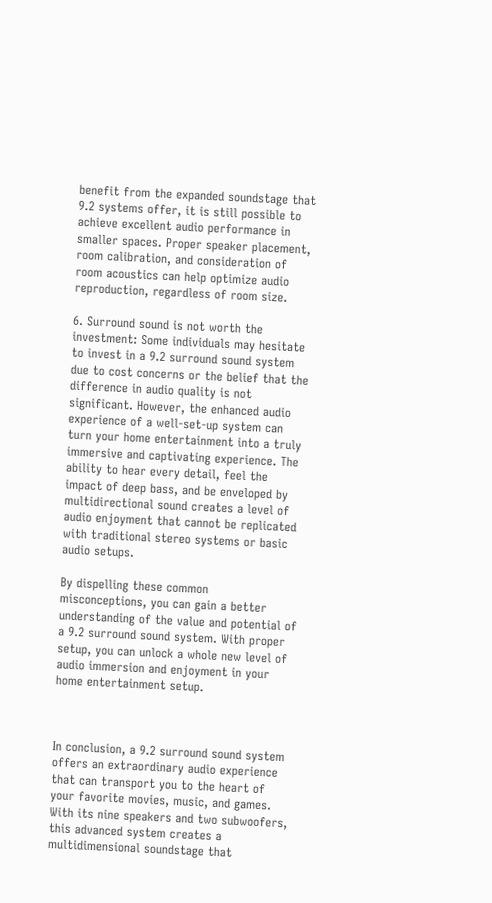benefit from the expanded soundstage that 9.2 systems offer, it is still possible to achieve excellent audio performance in smaller spaces. Proper speaker placement, room calibration, and consideration of room acoustics can help optimize audio reproduction, regardless of room size.

6. Surround sound is not worth the investment: Some individuals may hesitate to invest in a 9.2 surround sound system due to cost concerns or the belief that the difference in audio quality is not significant. However, the enhanced audio experience of a well-set-up system can turn your home entertainment into a truly immersive and captivating experience. The ability to hear every detail, feel the impact of deep bass, and be enveloped by multidirectional sound creates a level of audio enjoyment that cannot be replicated with traditional stereo systems or basic audio setups.

By dispelling these common misconceptions, you can gain a better understanding of the value and potential of a 9.2 surround sound system. With proper setup, you can unlock a whole new level of audio immersion and enjoyment in your home entertainment setup.



In conclusion, a 9.2 surround sound system offers an extraordinary audio experience that can transport you to the heart of your favorite movies, music, and games. With its nine speakers and two subwoofers, this advanced system creates a multidimensional soundstage that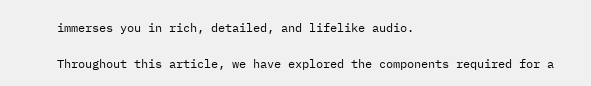immerses you in rich, detailed, and lifelike audio.

Throughout this article, we have explored the components required for a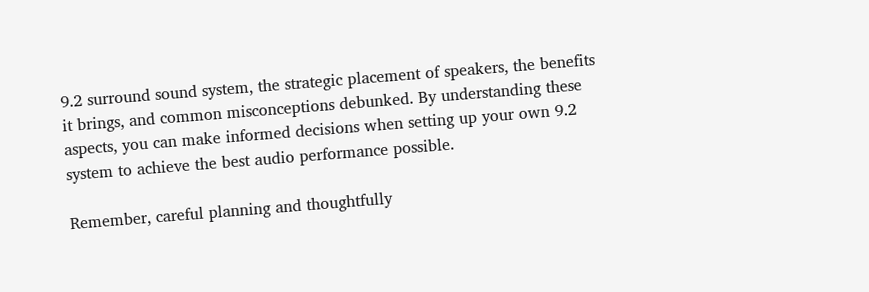9.2 surround sound system, the strategic placement of speakers, the benefits it brings, and common misconceptions debunked. By understanding these aspects, you can make informed decisions when setting up your own 9.2 system to achieve the best audio performance possible.

Remember, careful planning and thoughtfully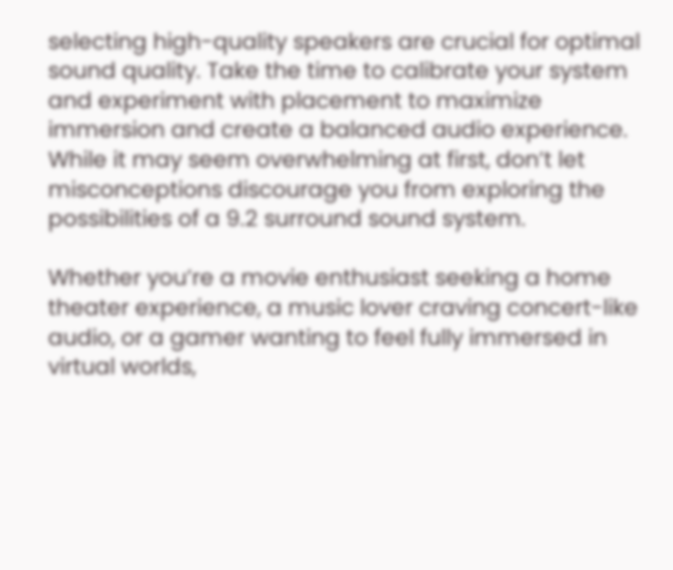selecting high-quality speakers are crucial for optimal sound quality. Take the time to calibrate your system and experiment with placement to maximize immersion and create a balanced audio experience. While it may seem overwhelming at first, don’t let misconceptions discourage you from exploring the possibilities of a 9.2 surround sound system.

Whether you’re a movie enthusiast seeking a home theater experience, a music lover craving concert-like audio, or a gamer wanting to feel fully immersed in virtual worlds,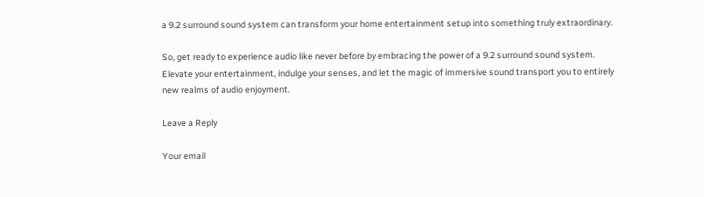a 9.2 surround sound system can transform your home entertainment setup into something truly extraordinary.

So, get ready to experience audio like never before by embracing the power of a 9.2 surround sound system. Elevate your entertainment, indulge your senses, and let the magic of immersive sound transport you to entirely new realms of audio enjoyment.

Leave a Reply

Your email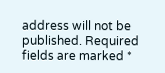address will not be published. Required fields are marked *